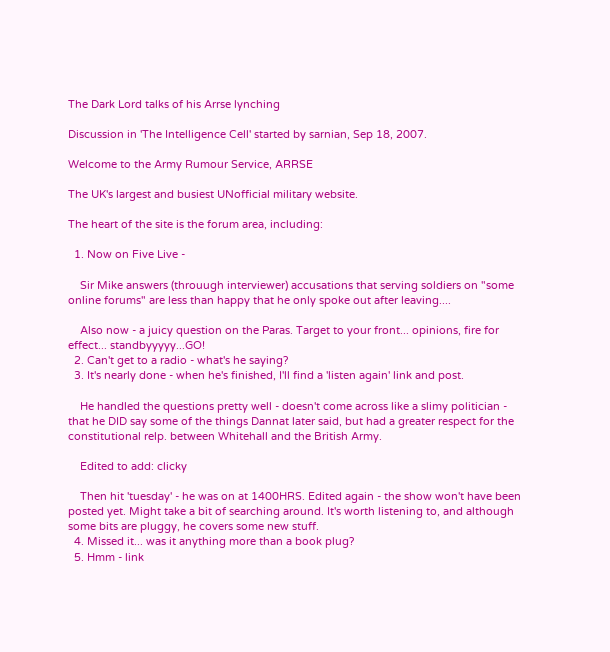The Dark Lord talks of his Arrse lynching

Discussion in 'The Intelligence Cell' started by sarnian, Sep 18, 2007.

Welcome to the Army Rumour Service, ARRSE

The UK's largest and busiest UNofficial military website.

The heart of the site is the forum area, including:

  1. Now on Five Live -

    Sir Mike answers (throuugh interviewer) accusations that serving soldiers on "some online forums" are less than happy that he only spoke out after leaving....

    Also now - a juicy question on the Paras. Target to your front... opinions, fire for effect... standbyyyyy...GO!
  2. Can't get to a radio - what's he saying?
  3. It's nearly done - when he's finished, I'll find a 'listen again' link and post.

    He handled the questions pretty well - doesn't come across like a slimy politician - that he DID say some of the things Dannat later said, but had a greater respect for the constitutional relp. between Whitehall and the British Army.

    Edited to add: clicky

    Then hit 'tuesday' - he was on at 1400HRS. Edited again - the show won't have been posted yet. Might take a bit of searching around. It's worth listening to, and although some bits are pluggy, he covers some new stuff.
  4. Missed it... was it anything more than a book plug?
  5. Hmm - link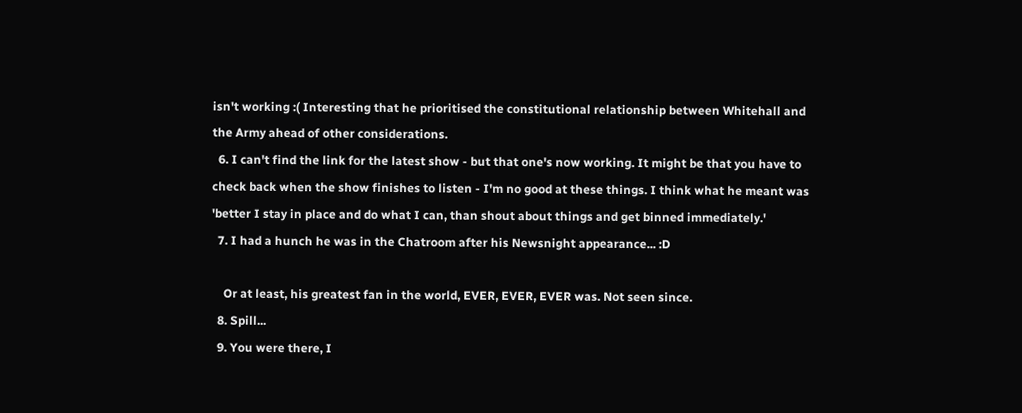isn't working :( Interesting that he prioritised the constitutional relationship between Whitehall and the Army ahead of other considerations.
  6. I can't find the link for the latest show - but that one's now working. It might be that you have to check back when the show finishes to listen - I'm no good at these things. I think what he meant was 'better I stay in place and do what I can, than shout about things and get binned immediately.'
  7. I had a hunch he was in the Chatroom after his Newsnight appearance... :D

    Or at least, his greatest fan in the world, EVER, EVER, EVER was. Not seen since.
  8. Spill...
  9. You were there, I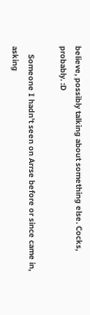believe, possibly talking about something else. Cocks, probably. :D

    Someone I hadn't seen on Arrse before or since came in, asking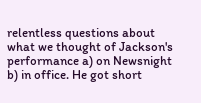relentless questions about what we thought of Jackson's performance a) on Newsnight b) in office. He got short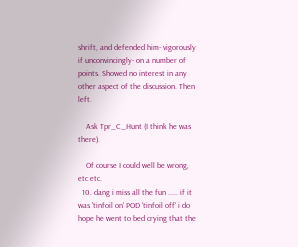shrift, and defended him- vigorously if unconvincingly- on a number of points. Showed no interest in any other aspect of the discussion. Then left.

    Ask Tpr_C_Hunt (I think he was there).

    Of course I could well be wrong, etc etc.
  10. dang i miss all the fun ..... if it was 'tinfoil on' POD 'tinfoil off' i do hope he went to bed crying that the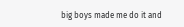big boys made me do it and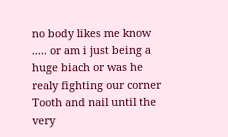no body likes me know ..... or am i just being a huge biach or was he realy fighting our corner Tooth and nail until the very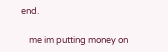end.

    me im putting money on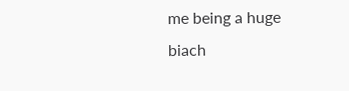me being a huge biach